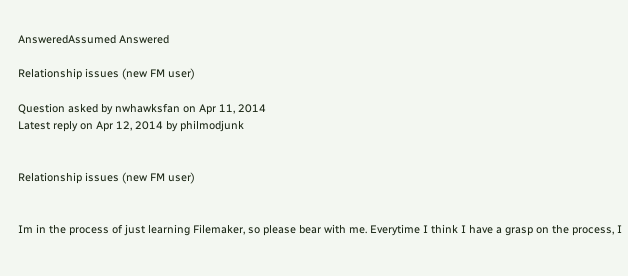AnsweredAssumed Answered

Relationship issues (new FM user)

Question asked by nwhawksfan on Apr 11, 2014
Latest reply on Apr 12, 2014 by philmodjunk


Relationship issues (new FM user)


Im in the process of just learning Filemaker, so please bear with me. Everytime I think I have a grasp on the process, I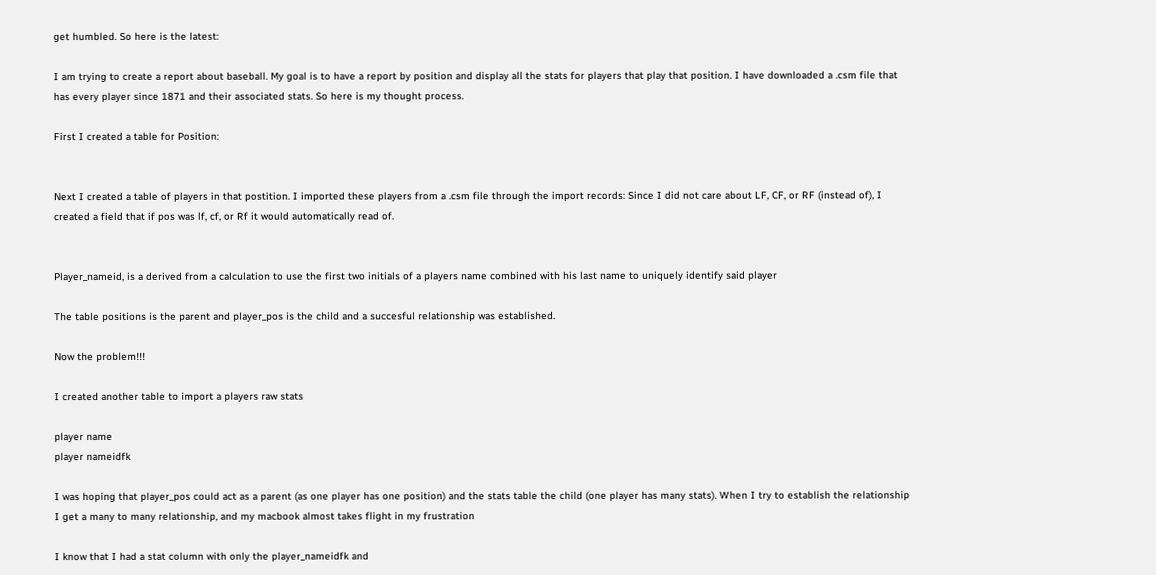get humbled. So here is the latest:

I am trying to create a report about baseball. My goal is to have a report by position and display all the stats for players that play that position. I have downloaded a .csm file that has every player since 1871 and their associated stats. So here is my thought process.

First I created a table for Position:


Next I created a table of players in that postition. I imported these players from a .csm file through the import records: Since I did not care about LF, CF, or RF (instead of), I created a field that if pos was lf, cf, or Rf it would automatically read of.


Player_nameid, is a derived from a calculation to use the first two initials of a players name combined with his last name to uniquely identify said player

The table positions is the parent and player_pos is the child and a succesful relationship was established.

Now the problem!!!

I created another table to import a players raw stats

player name
player nameidfk

I was hoping that player_pos could act as a parent (as one player has one position) and the stats table the child (one player has many stats). When I try to establish the relationship I get a many to many relationship, and my macbook almost takes flight in my frustration

I know that I had a stat column with only the player_nameidfk and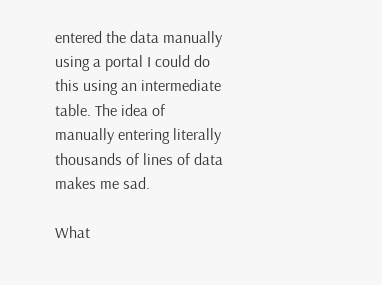entered the data manually using a portal I could do this using an intermediate table. The idea of manually entering literally thousands of lines of data makes me sad.

What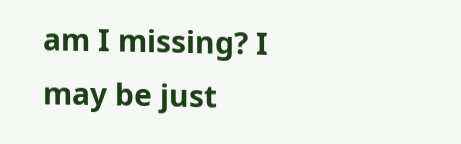am I missing? I may be just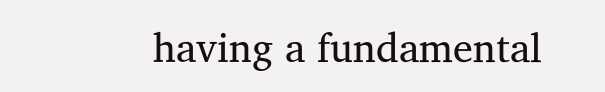having a fundamental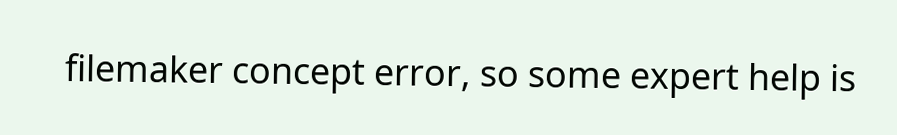filemaker concept error, so some expert help is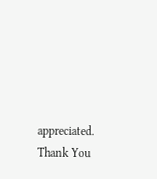appreciated. Thank You